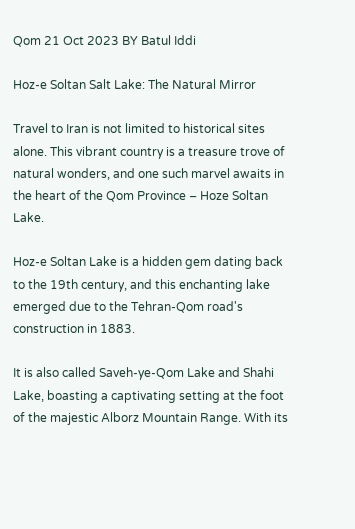Qom 21 Oct 2023 BY Batul Iddi

Hoz-e Soltan Salt Lake: The Natural Mirror

Travel to Iran is not limited to historical sites alone. This vibrant country is a treasure trove of natural wonders, and one such marvel awaits in the heart of the Qom Province – Hoze Soltan Lake.

Hoz-e Soltan Lake is a hidden gem dating back to the 19th century, and this enchanting lake emerged due to the Tehran-Qom road's construction in 1883.

It is also called Saveh-ye-Qom Lake and Shahi Lake, boasting a captivating setting at the foot of the majestic Alborz Mountain Range. With its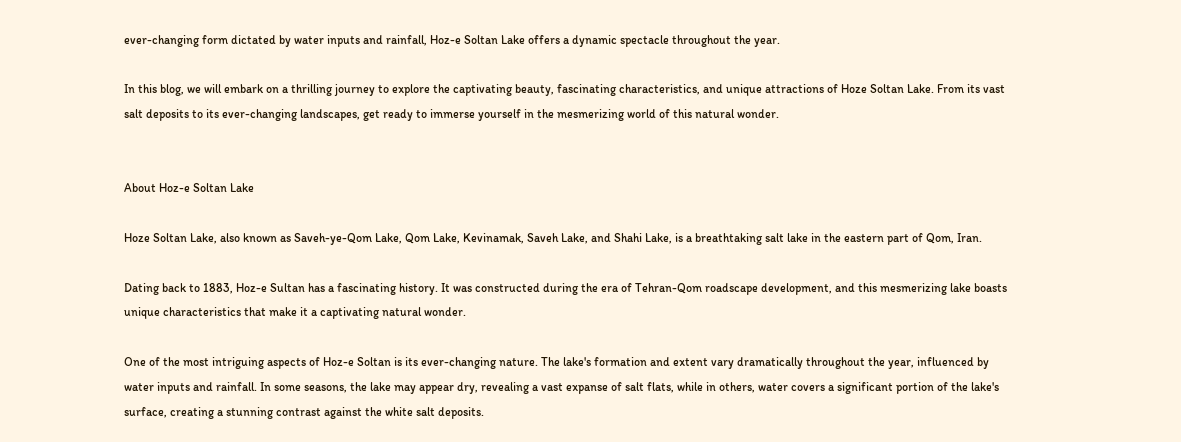ever-changing form dictated by water inputs and rainfall, Hoz-e Soltan Lake offers a dynamic spectacle throughout the year.

In this blog, we will embark on a thrilling journey to explore the captivating beauty, fascinating characteristics, and unique attractions of Hoze Soltan Lake. From its vast salt deposits to its ever-changing landscapes, get ready to immerse yourself in the mesmerizing world of this natural wonder.


About Hoz-e Soltan Lake

Hoze Soltan Lake, also known as Saveh-ye-Qom Lake, Qom Lake, Kevinamak, Saveh Lake, and Shahi Lake, is a breathtaking salt lake in the eastern part of Qom, Iran.

Dating back to 1883, Hoz-e Sultan has a fascinating history. It was constructed during the era of Tehran-Qom roadscape development, and this mesmerizing lake boasts unique characteristics that make it a captivating natural wonder.

One of the most intriguing aspects of Hoz-e Soltan is its ever-changing nature. The lake's formation and extent vary dramatically throughout the year, influenced by water inputs and rainfall. In some seasons, the lake may appear dry, revealing a vast expanse of salt flats, while in others, water covers a significant portion of the lake's surface, creating a stunning contrast against the white salt deposits.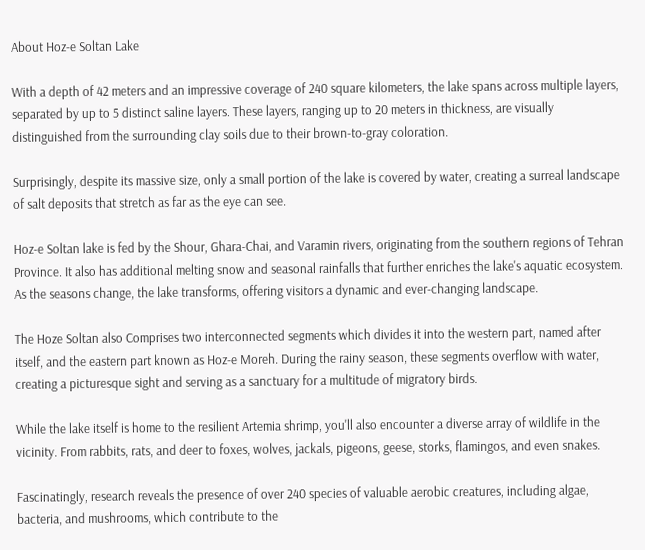About Hoz-e Soltan Lake

With a depth of 42 meters and an impressive coverage of 240 square kilometers, the lake spans across multiple layers, separated by up to 5 distinct saline layers. These layers, ranging up to 20 meters in thickness, are visually distinguished from the surrounding clay soils due to their brown-to-gray coloration.

Surprisingly, despite its massive size, only a small portion of the lake is covered by water, creating a surreal landscape of salt deposits that stretch as far as the eye can see.

Hoz-e Soltan lake is fed by the Shour, Ghara-Chai, and Varamin rivers, originating from the southern regions of Tehran Province. It also has additional melting snow and seasonal rainfalls that further enriches the lake's aquatic ecosystem. As the seasons change, the lake transforms, offering visitors a dynamic and ever-changing landscape.

The Hoze Soltan also Comprises two interconnected segments which divides it into the western part, named after itself, and the eastern part known as Hoz-e Moreh. During the rainy season, these segments overflow with water, creating a picturesque sight and serving as a sanctuary for a multitude of migratory birds.

While the lake itself is home to the resilient Artemia shrimp, you'll also encounter a diverse array of wildlife in the vicinity. From rabbits, rats, and deer to foxes, wolves, jackals, pigeons, geese, storks, flamingos, and even snakes.

Fascinatingly, research reveals the presence of over 240 species of valuable aerobic creatures, including algae, bacteria, and mushrooms, which contribute to the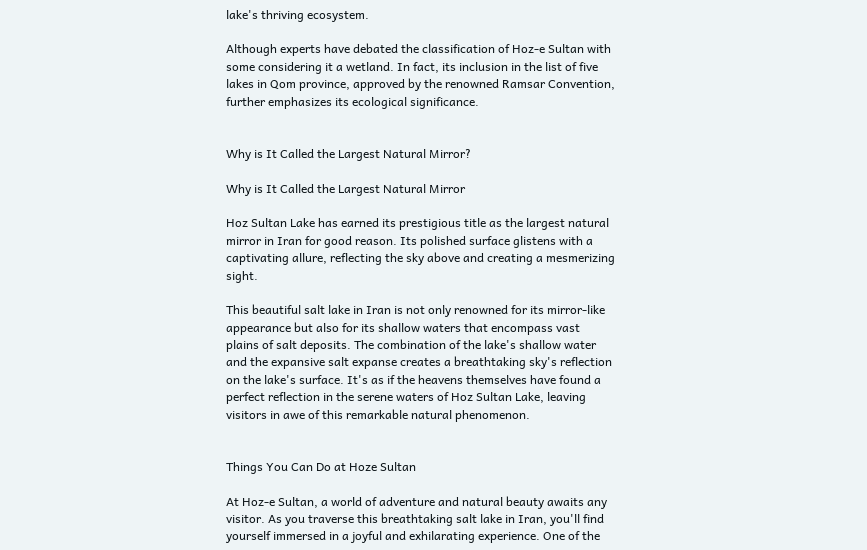lake's thriving ecosystem.

Although experts have debated the classification of Hoz-e Sultan with some considering it a wetland. In fact, its inclusion in the list of five lakes in Qom province, approved by the renowned Ramsar Convention, further emphasizes its ecological significance.


Why is It Called the Largest Natural Mirror?

Why is It Called the Largest Natural Mirror

Hoz Sultan Lake has earned its prestigious title as the largest natural mirror in Iran for good reason. Its polished surface glistens with a captivating allure, reflecting the sky above and creating a mesmerizing sight.

This beautiful salt lake in Iran is not only renowned for its mirror-like appearance but also for its shallow waters that encompass vast plains of salt deposits. The combination of the lake's shallow water and the expansive salt expanse creates a breathtaking sky's reflection on the lake's surface. It's as if the heavens themselves have found a perfect reflection in the serene waters of Hoz Sultan Lake, leaving visitors in awe of this remarkable natural phenomenon.


Things You Can Do at Hoze Sultan

At Hoz-e Sultan, a world of adventure and natural beauty awaits any visitor. As you traverse this breathtaking salt lake in Iran, you'll find yourself immersed in a joyful and exhilarating experience. One of the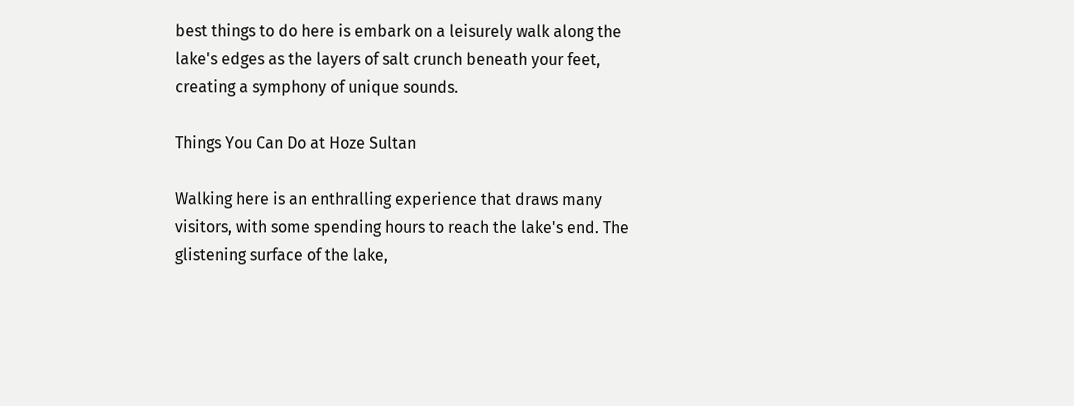best things to do here is embark on a leisurely walk along the lake's edges as the layers of salt crunch beneath your feet, creating a symphony of unique sounds.

Things You Can Do at Hoze Sultan

Walking here is an enthralling experience that draws many visitors, with some spending hours to reach the lake's end. The glistening surface of the lake,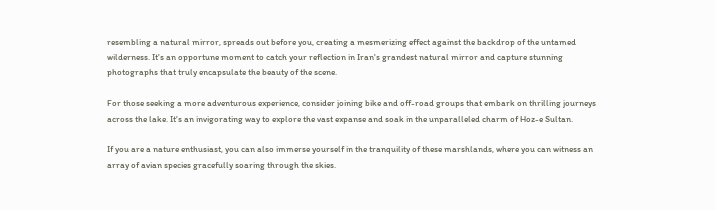resembling a natural mirror, spreads out before you, creating a mesmerizing effect against the backdrop of the untamed wilderness. It's an opportune moment to catch your reflection in Iran's grandest natural mirror and capture stunning photographs that truly encapsulate the beauty of the scene.

For those seeking a more adventurous experience, consider joining bike and off-road groups that embark on thrilling journeys across the lake. It's an invigorating way to explore the vast expanse and soak in the unparalleled charm of Hoz-e Sultan.

If you are a nature enthusiast, you can also immerse yourself in the tranquility of these marshlands, where you can witness an array of avian species gracefully soaring through the skies.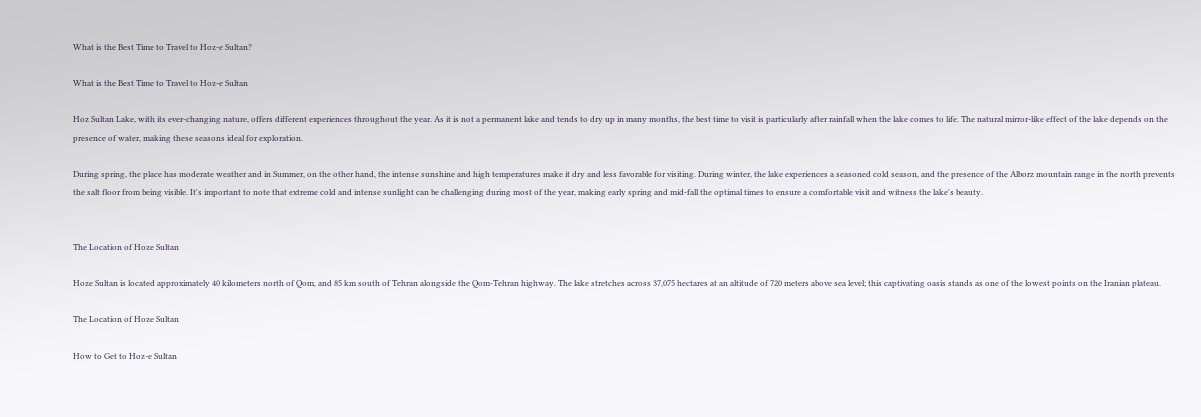What is the Best Time to Travel to Hoz-e Sultan?

What is the Best Time to Travel to Hoz-e Sultan

Hoz Sultan Lake, with its ever-changing nature, offers different experiences throughout the year. As it is not a permanent lake and tends to dry up in many months, the best time to visit is particularly after rainfall when the lake comes to life. The natural mirror-like effect of the lake depends on the presence of water, making these seasons ideal for exploration.

During spring, the place has moderate weather and in Summer, on the other hand, the intense sunshine and high temperatures make it dry and less favorable for visiting. During winter, the lake experiences a seasoned cold season, and the presence of the Alborz mountain range in the north prevents the salt floor from being visible. It's important to note that extreme cold and intense sunlight can be challenging during most of the year, making early spring and mid-fall the optimal times to ensure a comfortable visit and witness the lake's beauty.


The Location of Hoze Sultan

Hoze Sultan is located approximately 40 kilometers north of Qom, and 85 km south of Tehran alongside the Qom-Tehran highway. The lake stretches across 37,075 hectares at an altitude of 720 meters above sea level; this captivating oasis stands as one of the lowest points on the Iranian plateau.

The Location of Hoze Sultan

How to Get to Hoz-e Sultan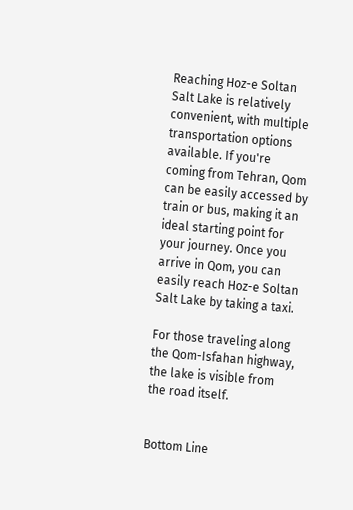Reaching Hoz-e Soltan Salt Lake is relatively convenient, with multiple transportation options available. If you're coming from Tehran, Qom can be easily accessed by train or bus, making it an ideal starting point for your journey. Once you arrive in Qom, you can easily reach Hoz-e Soltan Salt Lake by taking a taxi.

For those traveling along the Qom-Isfahan highway, the lake is visible from the road itself.


Bottom Line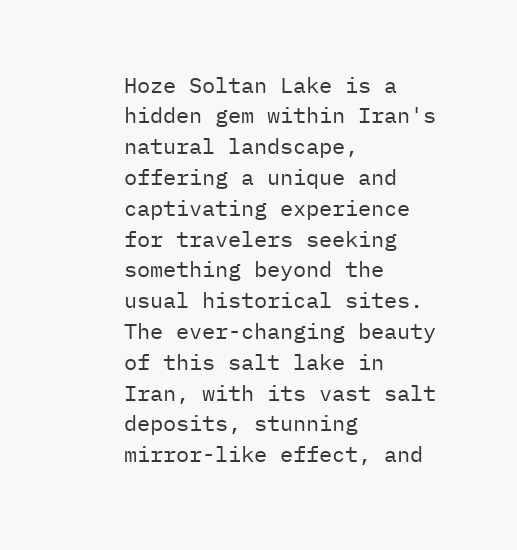Hoze Soltan Lake is a hidden gem within Iran's natural landscape, offering a unique and captivating experience for travelers seeking something beyond the usual historical sites. The ever-changing beauty of this salt lake in Iran, with its vast salt deposits, stunning mirror-like effect, and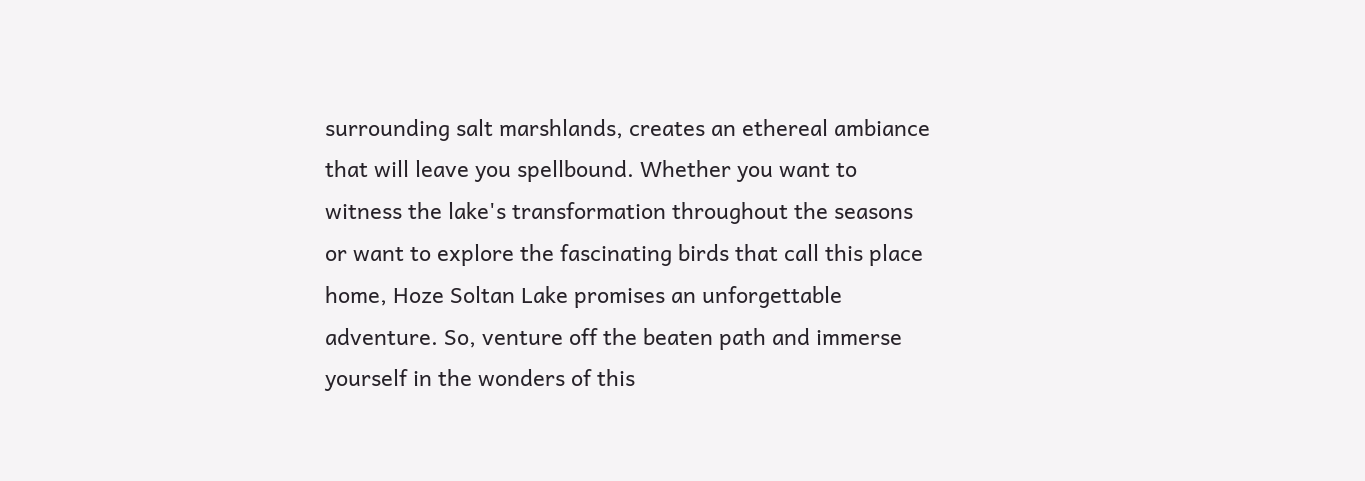surrounding salt marshlands, creates an ethereal ambiance that will leave you spellbound. Whether you want to witness the lake's transformation throughout the seasons or want to explore the fascinating birds that call this place home, Hoze Soltan Lake promises an unforgettable adventure. So, venture off the beaten path and immerse yourself in the wonders of this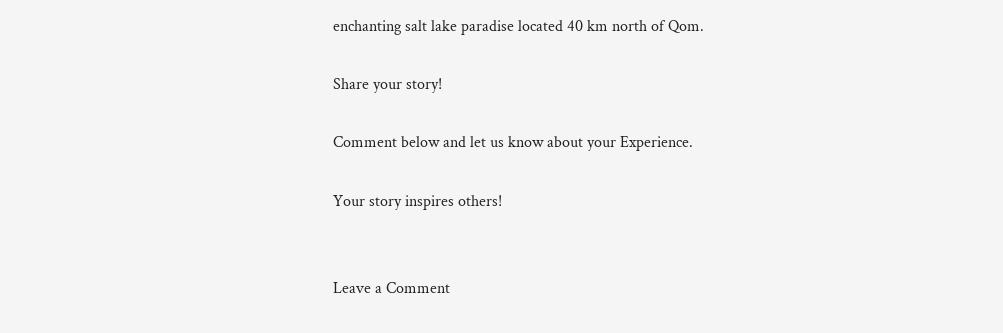enchanting salt lake paradise located 40 km north of Qom.

Share your story!

Comment below and let us know about your Experience.

Your story inspires others!


Leave a Comment